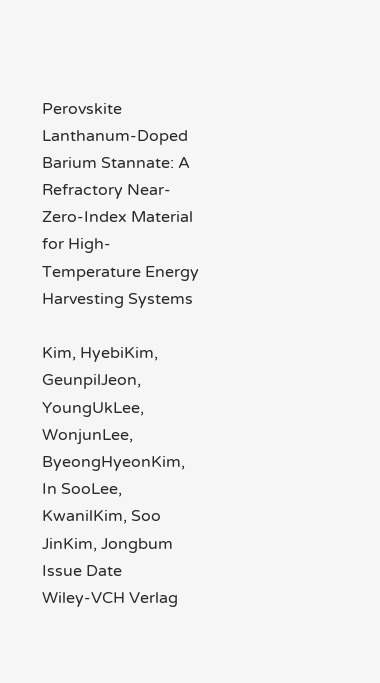Perovskite Lanthanum-Doped Barium Stannate: A Refractory Near-Zero-Index Material for High-Temperature Energy Harvesting Systems

Kim, HyebiKim, GeunpilJeon, YoungUkLee, WonjunLee, ByeongHyeonKim, In SooLee, KwanilKim, Soo JinKim, Jongbum
Issue Date
Wiley-VCH Verlag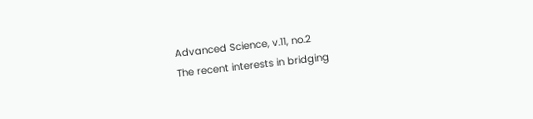Advanced Science, v.11, no.2
The recent interests in bridging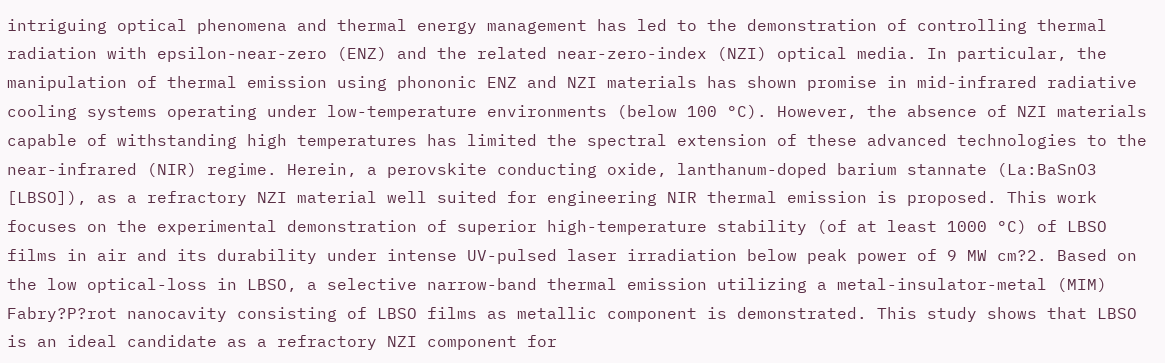intriguing optical phenomena and thermal energy management has led to the demonstration of controlling thermal radiation with epsilon-near-zero (ENZ) and the related near-zero-index (NZI) optical media. In particular, the manipulation of thermal emission using phononic ENZ and NZI materials has shown promise in mid-infrared radiative cooling systems operating under low-temperature environments (below 100 °C). However, the absence of NZI materials capable of withstanding high temperatures has limited the spectral extension of these advanced technologies to the near-infrared (NIR) regime. Herein, a perovskite conducting oxide, lanthanum-doped barium stannate (La:BaSnO3 [LBSO]), as a refractory NZI material well suited for engineering NIR thermal emission is proposed. This work focuses on the experimental demonstration of superior high-temperature stability (of at least 1000 °C) of LBSO films in air and its durability under intense UV-pulsed laser irradiation below peak power of 9 MW cm?2. Based on the low optical-loss in LBSO, a selective narrow-band thermal emission utilizing a metal-insulator-metal (MIM) Fabry?P?rot nanocavity consisting of LBSO films as metallic component is demonstrated. This study shows that LBSO is an ideal candidate as a refractory NZI component for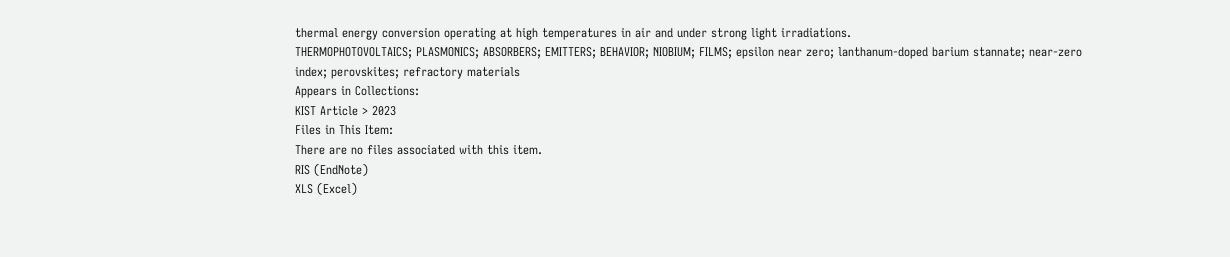thermal energy conversion operating at high temperatures in air and under strong light irradiations.
THERMOPHOTOVOLTAICS; PLASMONICS; ABSORBERS; EMITTERS; BEHAVIOR; NIOBIUM; FILMS; epsilon near zero; lanthanum-doped barium stannate; near-zero index; perovskites; refractory materials
Appears in Collections:
KIST Article > 2023
Files in This Item:
There are no files associated with this item.
RIS (EndNote)
XLS (Excel)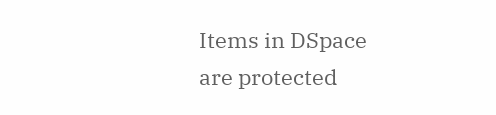Items in DSpace are protected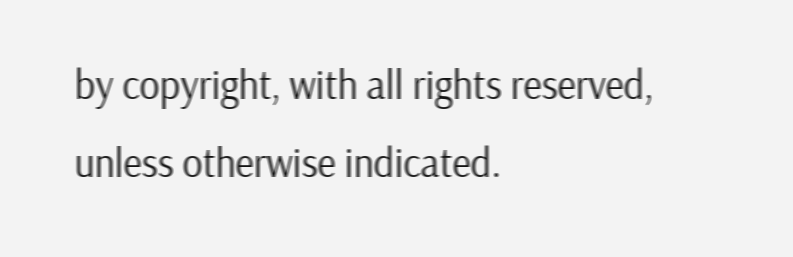by copyright, with all rights reserved, unless otherwise indicated.